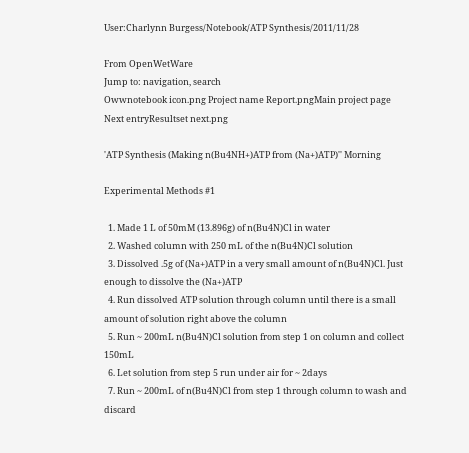User:Charlynn Burgess/Notebook/ATP Synthesis/2011/11/28

From OpenWetWare
Jump to: navigation, search
Owwnotebook icon.png Project name Report.pngMain project page
Next entryResultset next.png

'ATP Synthesis (Making n(Bu4NH+)ATP from (Na+)ATP)'' Morning

Experimental Methods #1

  1. Made 1 L of 50mM (13.896g) of n(Bu4N)Cl in water
  2. Washed column with 250 mL of the n(Bu4N)Cl solution
  3. Dissolved .5g of (Na+)ATP in a very small amount of n(Bu4N)Cl. Just enough to dissolve the (Na+)ATP
  4. Run dissolved ATP solution through column until there is a small amount of solution right above the column
  5. Run ~ 200mL n(Bu4N)Cl solution from step 1 on column and collect 150mL
  6. Let solution from step 5 run under air for ~ 2days
  7. Run ~ 200mL of n(Bu4N)Cl from step 1 through column to wash and discard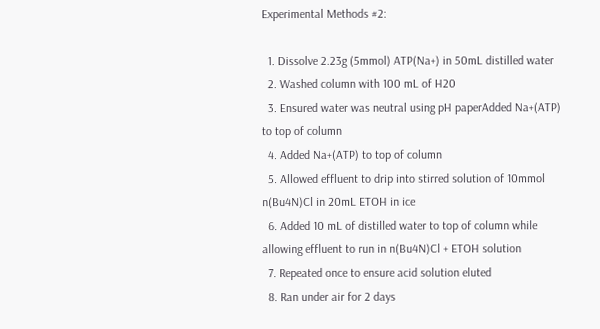Experimental Methods #2:

  1. Dissolve 2.23g (5mmol) ATP(Na+) in 50mL distilled water
  2. Washed column with 100 mL of H20
  3. Ensured water was neutral using pH paperAdded Na+(ATP) to top of column
  4. Added Na+(ATP) to top of column
  5. Allowed effluent to drip into stirred solution of 10mmol n(Bu4N)Cl in 20mL ETOH in ice
  6. Added 10 mL of distilled water to top of column while allowing effluent to run in n(Bu4N)Cl + ETOH solution
  7. Repeated once to ensure acid solution eluted
  8. Ran under air for 2 days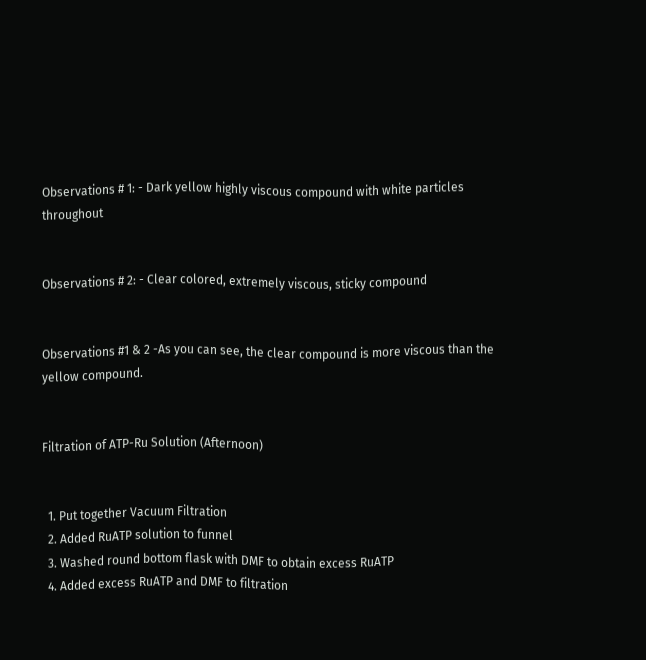Observations # 1: - Dark yellow highly viscous compound with white particles throughout


Observations # 2: - Clear colored, extremely viscous, sticky compound


Observations #1 & 2 -As you can see, the clear compound is more viscous than the yellow compound.


Filtration of ATP-Ru Solution (Afternoon)


  1. Put together Vacuum Filtration
  2. Added RuATP solution to funnel
  3. Washed round bottom flask with DMF to obtain excess RuATP
  4. Added excess RuATP and DMF to filtration